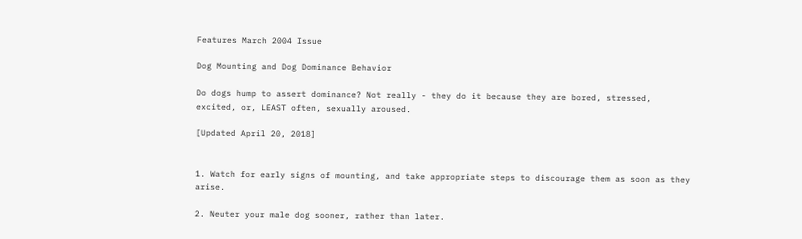Features March 2004 Issue

Dog Mounting and Dog Dominance Behavior

Do dogs hump to assert dominance? Not really - they do it because they are bored, stressed, excited, or, LEAST often, sexually aroused.

[Updated April 20, 2018]


1. Watch for early signs of mounting, and take appropriate steps to discourage them as soon as they arise.

2. Neuter your male dog sooner, rather than later.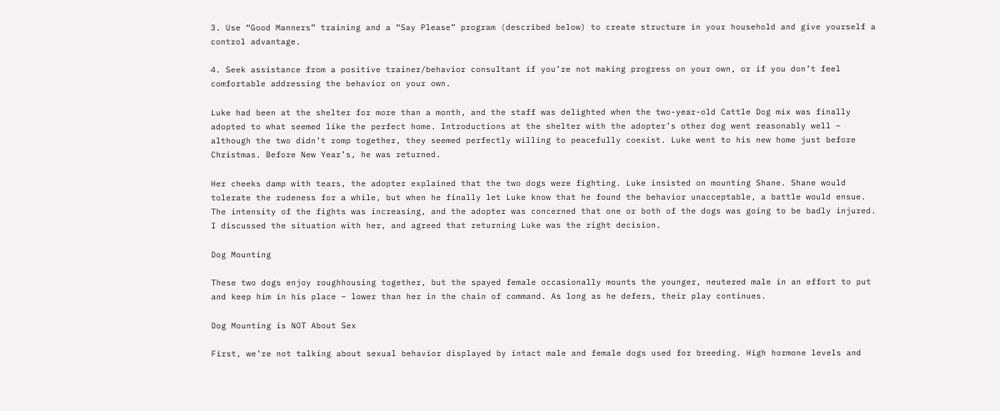3. Use “Good Manners” training and a “Say Please” program (described below) to create structure in your household and give yourself a control advantage.

4. Seek assistance from a positive trainer/behavior consultant if you’re not making progress on your own, or if you don’t feel comfortable addressing the behavior on your own.

Luke had been at the shelter for more than a month, and the staff was delighted when the two-year-old Cattle Dog mix was finally adopted to what seemed like the perfect home. Introductions at the shelter with the adopter’s other dog went reasonably well – although the two didn’t romp together, they seemed perfectly willing to peacefully coexist. Luke went to his new home just before Christmas. Before New Year’s, he was returned.

Her cheeks damp with tears, the adopter explained that the two dogs were fighting. Luke insisted on mounting Shane. Shane would tolerate the rudeness for a while, but when he finally let Luke know that he found the behavior unacceptable, a battle would ensue. The intensity of the fights was increasing, and the adopter was concerned that one or both of the dogs was going to be badly injured. I discussed the situation with her, and agreed that returning Luke was the right decision.

Dog Mounting

These two dogs enjoy roughhousing together, but the spayed female occasionally mounts the younger, neutered male in an effort to put and keep him in his place – lower than her in the chain of command. As long as he defers, their play continues.

Dog Mounting is NOT About Sex

First, we’re not talking about sexual behavior displayed by intact male and female dogs used for breeding. High hormone levels and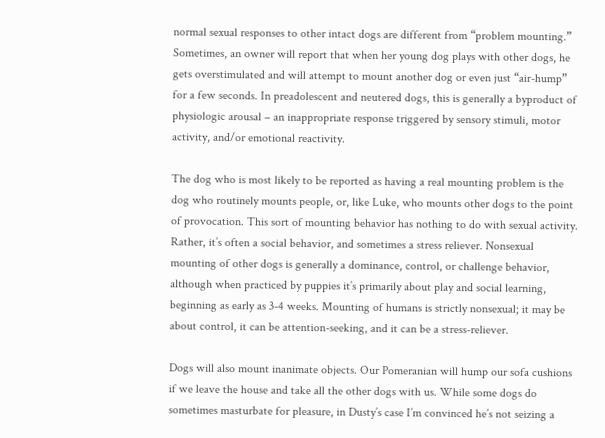normal sexual responses to other intact dogs are different from “problem mounting.” Sometimes, an owner will report that when her young dog plays with other dogs, he gets overstimulated and will attempt to mount another dog or even just “air-hump” for a few seconds. In preadolescent and neutered dogs, this is generally a byproduct of physiologic arousal – an inappropriate response triggered by sensory stimuli, motor activity, and/or emotional reactivity.

The dog who is most likely to be reported as having a real mounting problem is the dog who routinely mounts people, or, like Luke, who mounts other dogs to the point of provocation. This sort of mounting behavior has nothing to do with sexual activity. Rather, it’s often a social behavior, and sometimes a stress reliever. Nonsexual mounting of other dogs is generally a dominance, control, or challenge behavior, although when practiced by puppies it’s primarily about play and social learning, beginning as early as 3-4 weeks. Mounting of humans is strictly nonsexual; it may be about control, it can be attention-seeking, and it can be a stress-reliever.

Dogs will also mount inanimate objects. Our Pomeranian will hump our sofa cushions if we leave the house and take all the other dogs with us. While some dogs do sometimes masturbate for pleasure, in Dusty’s case I’m convinced he’s not seizing a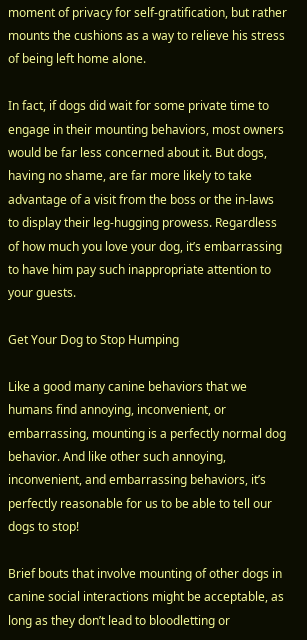moment of privacy for self-gratification, but rather mounts the cushions as a way to relieve his stress of being left home alone.

In fact, if dogs did wait for some private time to engage in their mounting behaviors, most owners would be far less concerned about it. But dogs, having no shame, are far more likely to take advantage of a visit from the boss or the in-laws to display their leg-hugging prowess. Regardless of how much you love your dog, it’s embarrassing to have him pay such inappropriate attention to your guests.

Get Your Dog to Stop Humping

Like a good many canine behaviors that we humans find annoying, inconvenient, or embarrassing, mounting is a perfectly normal dog behavior. And like other such annoying, inconvenient, and embarrassing behaviors, it’s perfectly reasonable for us to be able to tell our dogs to stop!

Brief bouts that involve mounting of other dogs in canine social interactions might be acceptable, as long as they don’t lead to bloodletting or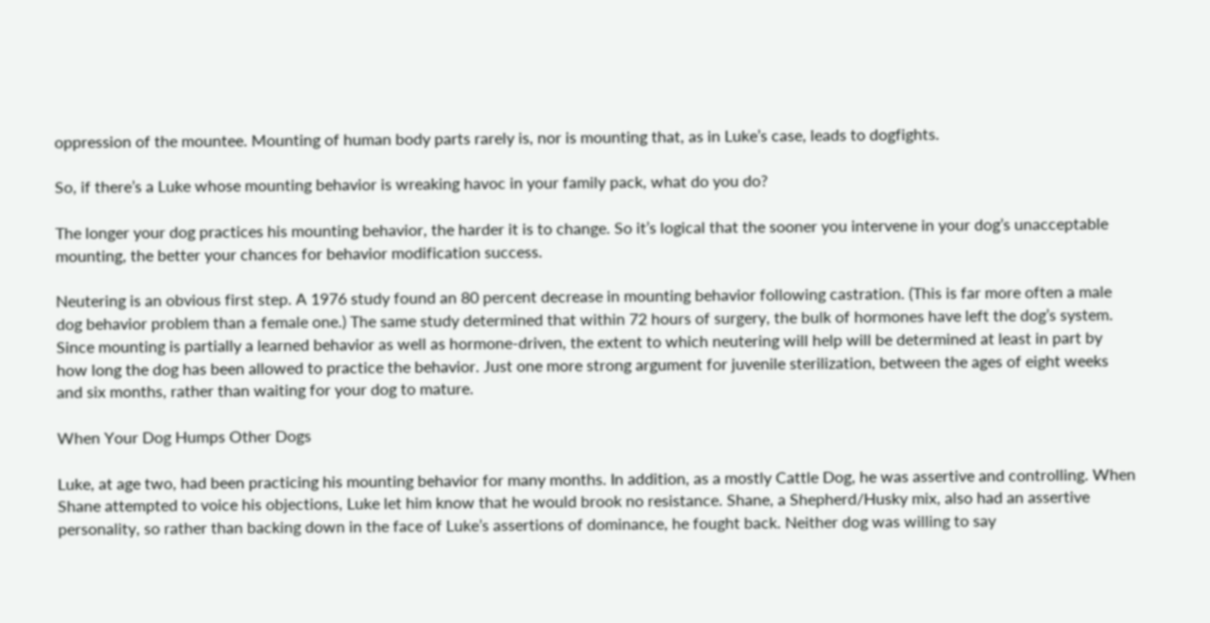oppression of the mountee. Mounting of human body parts rarely is, nor is mounting that, as in Luke’s case, leads to dogfights.

So, if there’s a Luke whose mounting behavior is wreaking havoc in your family pack, what do you do?

The longer your dog practices his mounting behavior, the harder it is to change. So it’s logical that the sooner you intervene in your dog’s unacceptable mounting, the better your chances for behavior modification success.

Neutering is an obvious first step. A 1976 study found an 80 percent decrease in mounting behavior following castration. (This is far more often a male dog behavior problem than a female one.) The same study determined that within 72 hours of surgery, the bulk of hormones have left the dog’s system. Since mounting is partially a learned behavior as well as hormone-driven, the extent to which neutering will help will be determined at least in part by how long the dog has been allowed to practice the behavior. Just one more strong argument for juvenile sterilization, between the ages of eight weeks and six months, rather than waiting for your dog to mature.

When Your Dog Humps Other Dogs

Luke, at age two, had been practicing his mounting behavior for many months. In addition, as a mostly Cattle Dog, he was assertive and controlling. When Shane attempted to voice his objections, Luke let him know that he would brook no resistance. Shane, a Shepherd/Husky mix, also had an assertive personality, so rather than backing down in the face of Luke’s assertions of dominance, he fought back. Neither dog was willing to say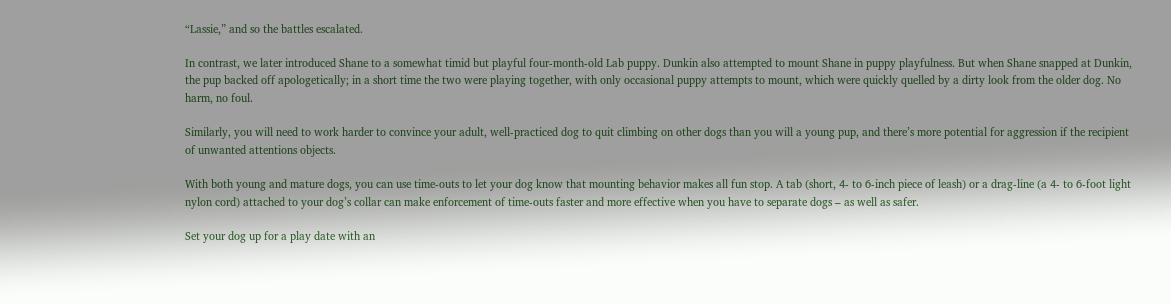“Lassie,” and so the battles escalated.

In contrast, we later introduced Shane to a somewhat timid but playful four-month-old Lab puppy. Dunkin also attempted to mount Shane in puppy playfulness. But when Shane snapped at Dunkin, the pup backed off apologetically; in a short time the two were playing together, with only occasional puppy attempts to mount, which were quickly quelled by a dirty look from the older dog. No harm, no foul.

Similarly, you will need to work harder to convince your adult, well-practiced dog to quit climbing on other dogs than you will a young pup, and there’s more potential for aggression if the recipient of unwanted attentions objects.

With both young and mature dogs, you can use time-outs to let your dog know that mounting behavior makes all fun stop. A tab (short, 4- to 6-inch piece of leash) or a drag-line (a 4- to 6-foot light nylon cord) attached to your dog’s collar can make enforcement of time-outs faster and more effective when you have to separate dogs – as well as safer.

Set your dog up for a play date with an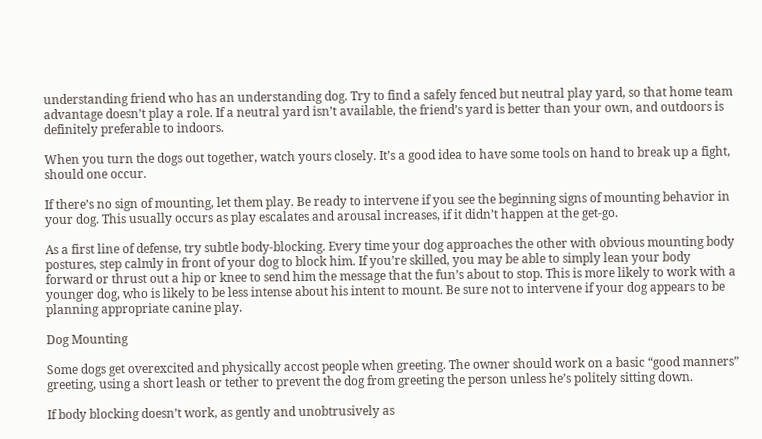understanding friend who has an understanding dog. Try to find a safely fenced but neutral play yard, so that home team advantage doesn’t play a role. If a neutral yard isn’t available, the friend’s yard is better than your own, and outdoors is definitely preferable to indoors.

When you turn the dogs out together, watch yours closely. It’s a good idea to have some tools on hand to break up a fight, should one occur.

If there’s no sign of mounting, let them play. Be ready to intervene if you see the beginning signs of mounting behavior in your dog. This usually occurs as play escalates and arousal increases, if it didn’t happen at the get-go.

As a first line of defense, try subtle body-blocking. Every time your dog approaches the other with obvious mounting body postures, step calmly in front of your dog to block him. If you’re skilled, you may be able to simply lean your body forward or thrust out a hip or knee to send him the message that the fun’s about to stop. This is more likely to work with a younger dog, who is likely to be less intense about his intent to mount. Be sure not to intervene if your dog appears to be planning appropriate canine play.

Dog Mounting

Some dogs get overexcited and physically accost people when greeting. The owner should work on a basic “good manners” greeting, using a short leash or tether to prevent the dog from greeting the person unless he’s politely sitting down.

If body blocking doesn’t work, as gently and unobtrusively as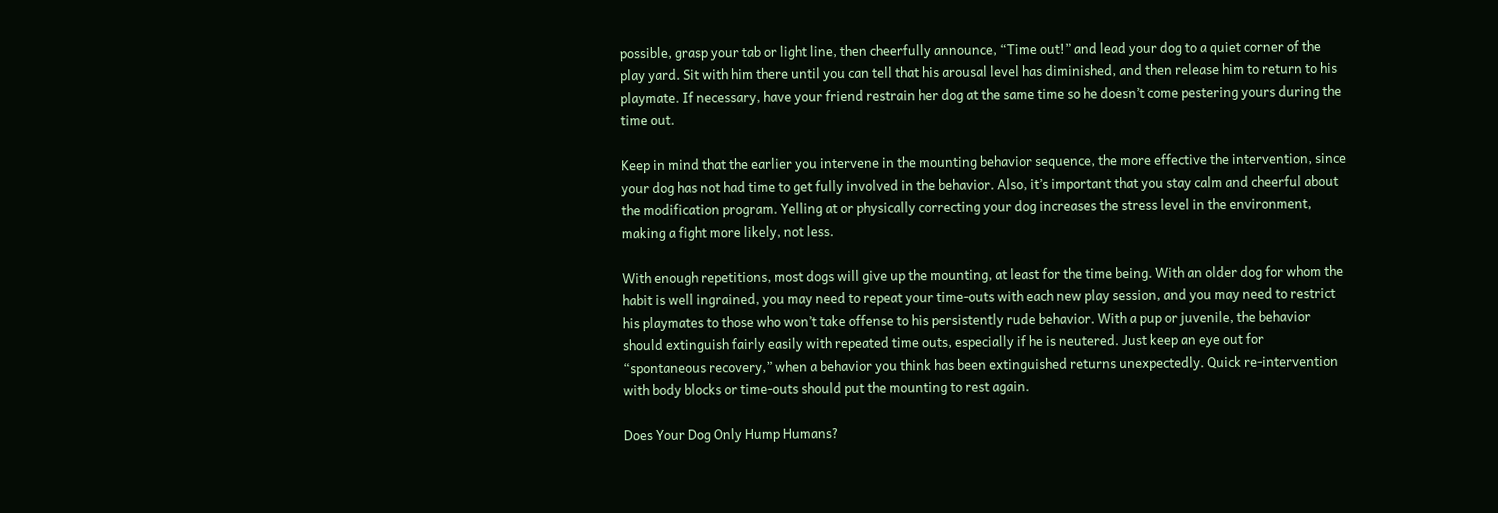possible, grasp your tab or light line, then cheerfully announce, “Time out!” and lead your dog to a quiet corner of the play yard. Sit with him there until you can tell that his arousal level has diminished, and then release him to return to his playmate. If necessary, have your friend restrain her dog at the same time so he doesn’t come pestering yours during the time out.

Keep in mind that the earlier you intervene in the mounting behavior sequence, the more effective the intervention, since your dog has not had time to get fully involved in the behavior. Also, it’s important that you stay calm and cheerful about the modification program. Yelling at or physically correcting your dog increases the stress level in the environment, making a fight more likely, not less.

With enough repetitions, most dogs will give up the mounting, at least for the time being. With an older dog for whom the habit is well ingrained, you may need to repeat your time-outs with each new play session, and you may need to restrict his playmates to those who won’t take offense to his persistently rude behavior. With a pup or juvenile, the behavior should extinguish fairly easily with repeated time outs, especially if he is neutered. Just keep an eye out for “spontaneous recovery,” when a behavior you think has been extinguished returns unexpectedly. Quick re-intervention with body blocks or time-outs should put the mounting to rest again.

Does Your Dog Only Hump Humans?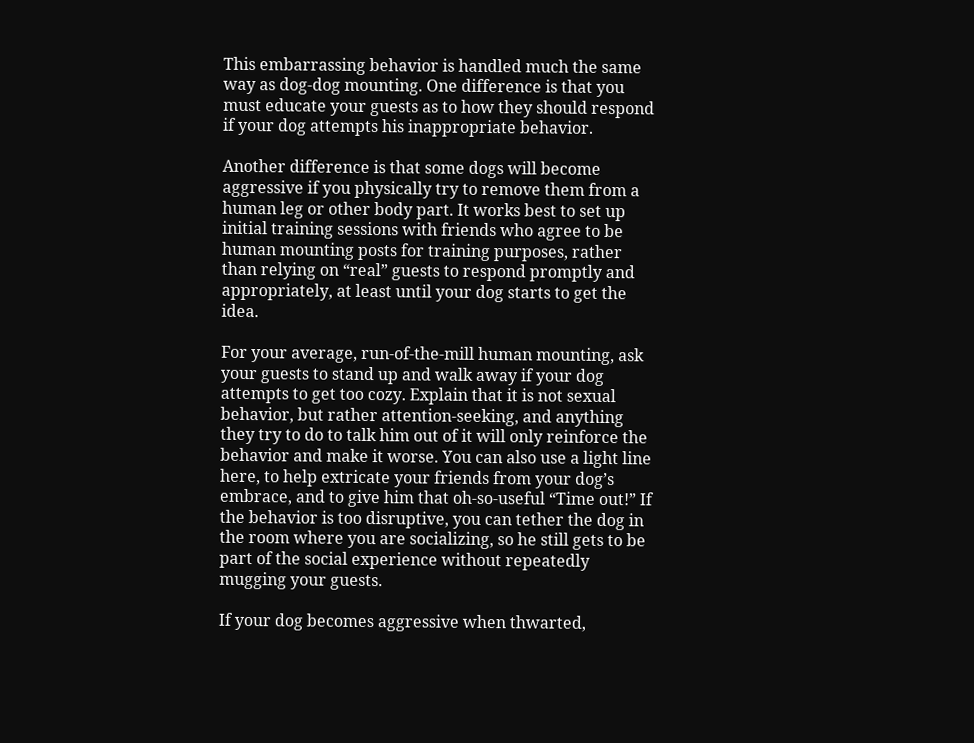This embarrassing behavior is handled much the same way as dog-dog mounting. One difference is that you must educate your guests as to how they should respond if your dog attempts his inappropriate behavior.

Another difference is that some dogs will become aggressive if you physically try to remove them from a human leg or other body part. It works best to set up initial training sessions with friends who agree to be human mounting posts for training purposes, rather than relying on “real” guests to respond promptly and appropriately, at least until your dog starts to get the idea.

For your average, run-of-the-mill human mounting, ask your guests to stand up and walk away if your dog attempts to get too cozy. Explain that it is not sexual behavior, but rather attention-seeking, and anything they try to do to talk him out of it will only reinforce the behavior and make it worse. You can also use a light line here, to help extricate your friends from your dog’s embrace, and to give him that oh-so-useful “Time out!” If the behavior is too disruptive, you can tether the dog in the room where you are socializing, so he still gets to be part of the social experience without repeatedly mugging your guests.

If your dog becomes aggressive when thwarted,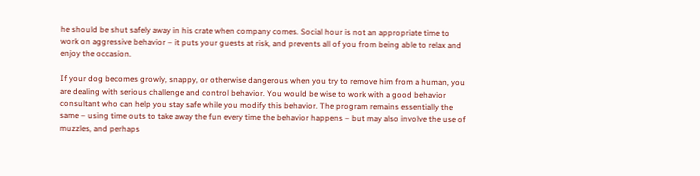he should be shut safely away in his crate when company comes. Social hour is not an appropriate time to work on aggressive behavior – it puts your guests at risk, and prevents all of you from being able to relax and enjoy the occasion.

If your dog becomes growly, snappy, or otherwise dangerous when you try to remove him from a human, you are dealing with serious challenge and control behavior. You would be wise to work with a good behavior consultant who can help you stay safe while you modify this behavior. The program remains essentially the same – using time outs to take away the fun every time the behavior happens – but may also involve the use of muzzles, and perhaps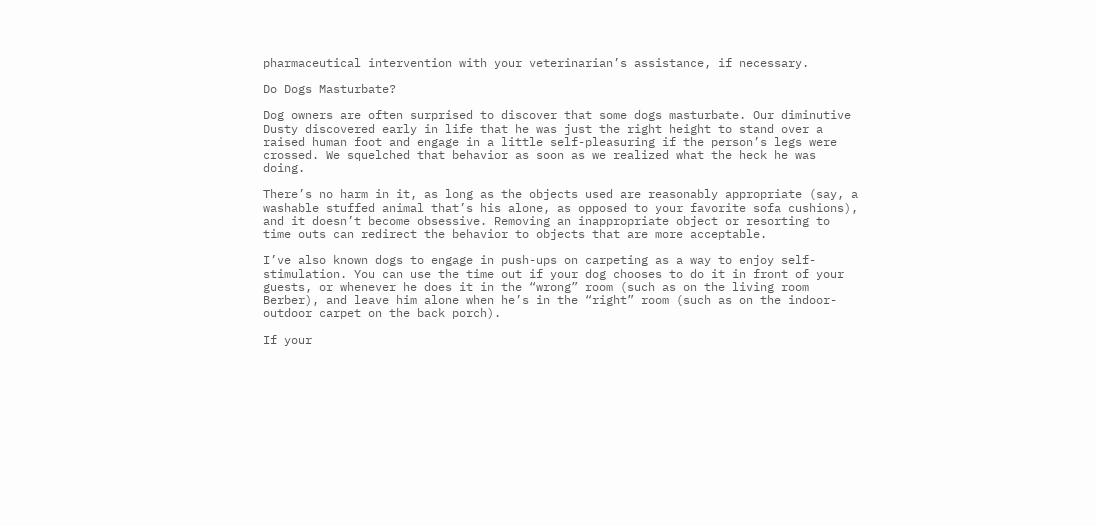pharmaceutical intervention with your veterinarian’s assistance, if necessary.

Do Dogs Masturbate?

Dog owners are often surprised to discover that some dogs masturbate. Our diminutive Dusty discovered early in life that he was just the right height to stand over a raised human foot and engage in a little self-pleasuring if the person’s legs were crossed. We squelched that behavior as soon as we realized what the heck he was doing.

There’s no harm in it, as long as the objects used are reasonably appropriate (say, a washable stuffed animal that’s his alone, as opposed to your favorite sofa cushions), and it doesn’t become obsessive. Removing an inappropriate object or resorting to time outs can redirect the behavior to objects that are more acceptable.

I’ve also known dogs to engage in push-ups on carpeting as a way to enjoy self-stimulation. You can use the time out if your dog chooses to do it in front of your guests, or whenever he does it in the “wrong” room (such as on the living room Berber), and leave him alone when he’s in the “right” room (such as on the indoor-outdoor carpet on the back porch).

If your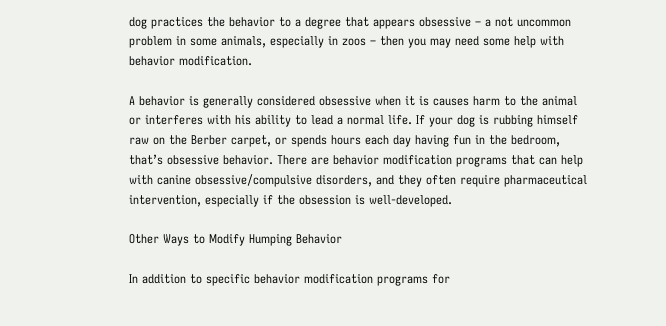dog practices the behavior to a degree that appears obsessive – a not uncommon problem in some animals, especially in zoos – then you may need some help with behavior modification.

A behavior is generally considered obsessive when it is causes harm to the animal or interferes with his ability to lead a normal life. If your dog is rubbing himself raw on the Berber carpet, or spends hours each day having fun in the bedroom, that’s obsessive behavior. There are behavior modification programs that can help with canine obsessive/compulsive disorders, and they often require pharmaceutical intervention, especially if the obsession is well-developed.

Other Ways to Modify Humping Behavior

In addition to specific behavior modification programs for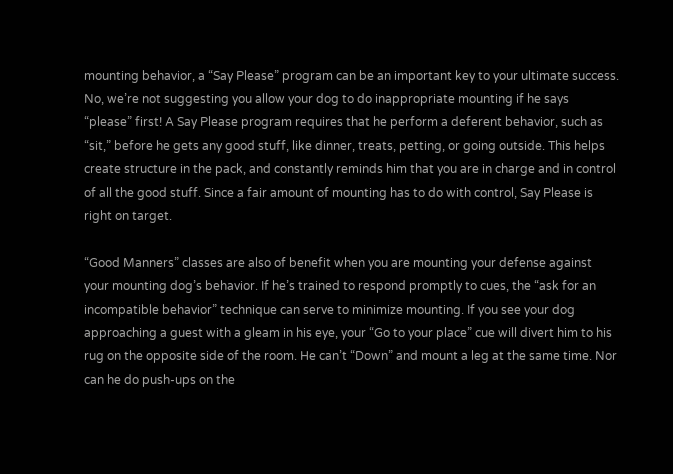mounting behavior, a “Say Please” program can be an important key to your ultimate success. No, we’re not suggesting you allow your dog to do inappropriate mounting if he says “please” first! A Say Please program requires that he perform a deferent behavior, such as “sit,” before he gets any good stuff, like dinner, treats, petting, or going outside. This helps create structure in the pack, and constantly reminds him that you are in charge and in control of all the good stuff. Since a fair amount of mounting has to do with control, Say Please is right on target.

“Good Manners” classes are also of benefit when you are mounting your defense against your mounting dog’s behavior. If he’s trained to respond promptly to cues, the “ask for an incompatible behavior” technique can serve to minimize mounting. If you see your dog approaching a guest with a gleam in his eye, your “Go to your place” cue will divert him to his rug on the opposite side of the room. He can’t “Down” and mount a leg at the same time. Nor can he do push-ups on the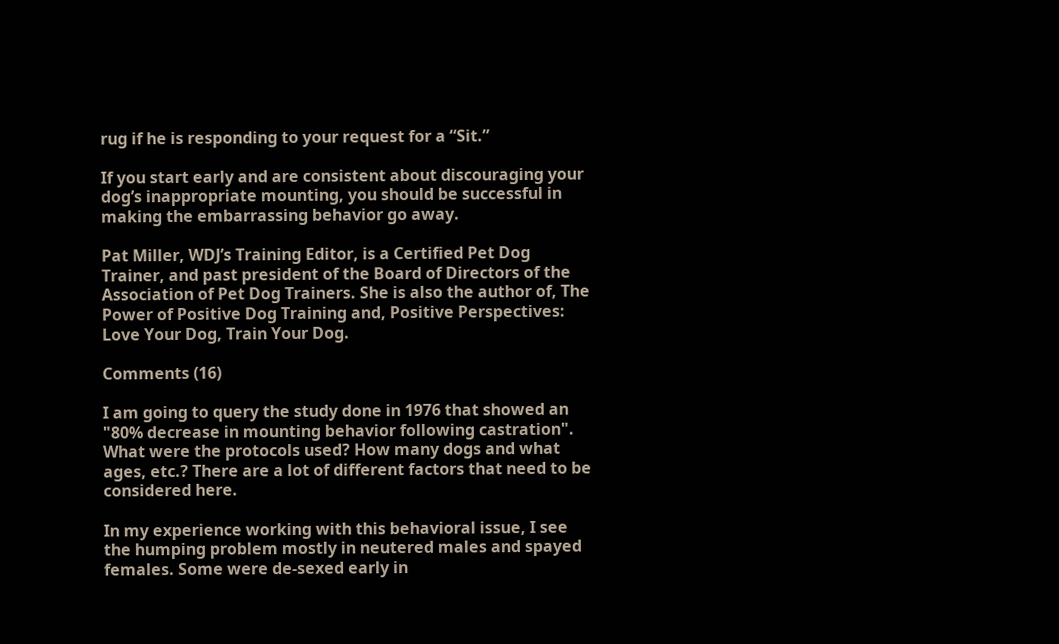rug if he is responding to your request for a “Sit.”

If you start early and are consistent about discouraging your dog’s inappropriate mounting, you should be successful in making the embarrassing behavior go away.

Pat Miller, WDJ’s Training Editor, is a Certified Pet Dog Trainer, and past president of the Board of Directors of the Association of Pet Dog Trainers. She is also the author of, The Power of Positive Dog Training and, Positive Perspectives: Love Your Dog, Train Your Dog.

Comments (16)

I am going to query the study done in 1976 that showed an "80% decrease in mounting behavior following castration". What were the protocols used? How many dogs and what ages, etc.? There are a lot of different factors that need to be considered here.

In my experience working with this behavioral issue, I see the humping problem mostly in neutered males and spayed females. Some were de-sexed early in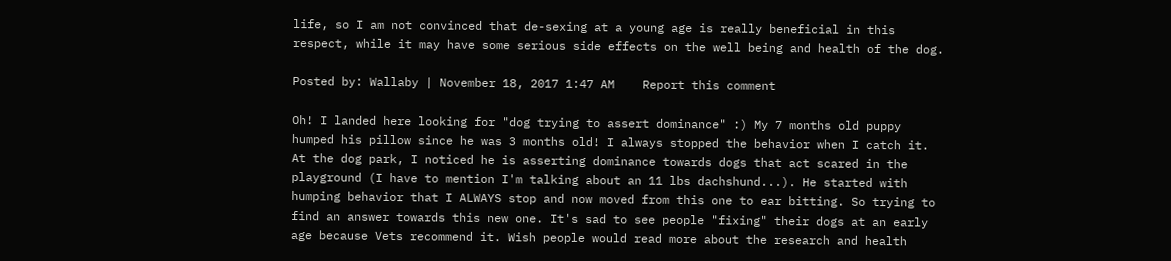life, so I am not convinced that de-sexing at a young age is really beneficial in this respect, while it may have some serious side effects on the well being and health of the dog.

Posted by: Wallaby | November 18, 2017 1:47 AM    Report this comment

Oh! I landed here looking for "dog trying to assert dominance" :) My 7 months old puppy humped his pillow since he was 3 months old! I always stopped the behavior when I catch it. At the dog park, I noticed he is asserting dominance towards dogs that act scared in the playground (I have to mention I'm talking about an 11 lbs dachshund...). He started with humping behavior that I ALWAYS stop and now moved from this one to ear bitting. So trying to find an answer towards this new one. It's sad to see people "fixing" their dogs at an early age because Vets recommend it. Wish people would read more about the research and health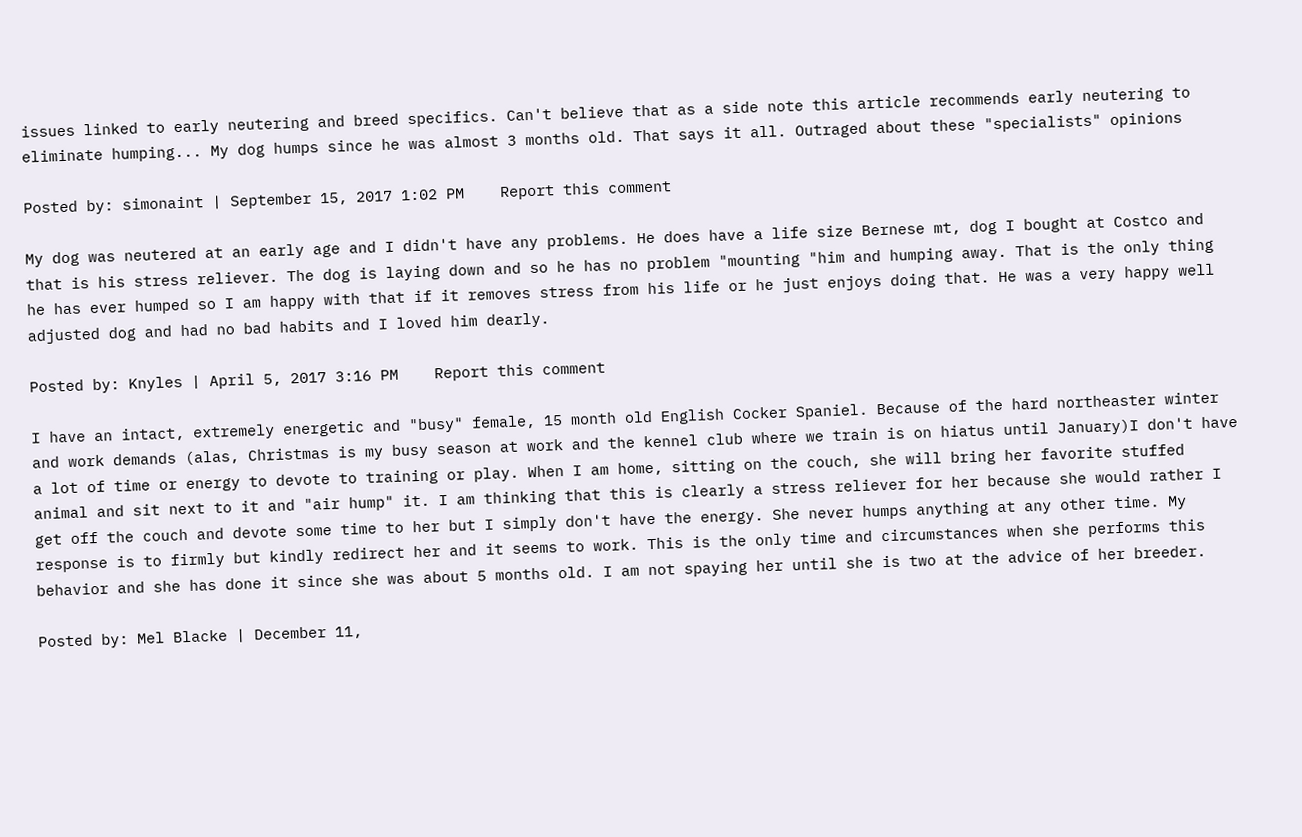issues linked to early neutering and breed specifics. Can't believe that as a side note this article recommends early neutering to eliminate humping... My dog humps since he was almost 3 months old. That says it all. Outraged about these "specialists" opinions

Posted by: simonaint | September 15, 2017 1:02 PM    Report this comment

My dog was neutered at an early age and I didn't have any problems. He does have a life size Bernese mt, dog I bought at Costco and that is his stress reliever. The dog is laying down and so he has no problem "mounting "him and humping away. That is the only thing he has ever humped so I am happy with that if it removes stress from his life or he just enjoys doing that. He was a very happy well adjusted dog and had no bad habits and I loved him dearly.

Posted by: Knyles | April 5, 2017 3:16 PM    Report this comment

I have an intact, extremely energetic and "busy" female, 15 month old English Cocker Spaniel. Because of the hard northeaster winter and work demands (alas, Christmas is my busy season at work and the kennel club where we train is on hiatus until January)I don't have a lot of time or energy to devote to training or play. When I am home, sitting on the couch, she will bring her favorite stuffed animal and sit next to it and "air hump" it. I am thinking that this is clearly a stress reliever for her because she would rather I get off the couch and devote some time to her but I simply don't have the energy. She never humps anything at any other time. My response is to firmly but kindly redirect her and it seems to work. This is the only time and circumstances when she performs this behavior and she has done it since she was about 5 months old. I am not spaying her until she is two at the advice of her breeder.

Posted by: Mel Blacke | December 11,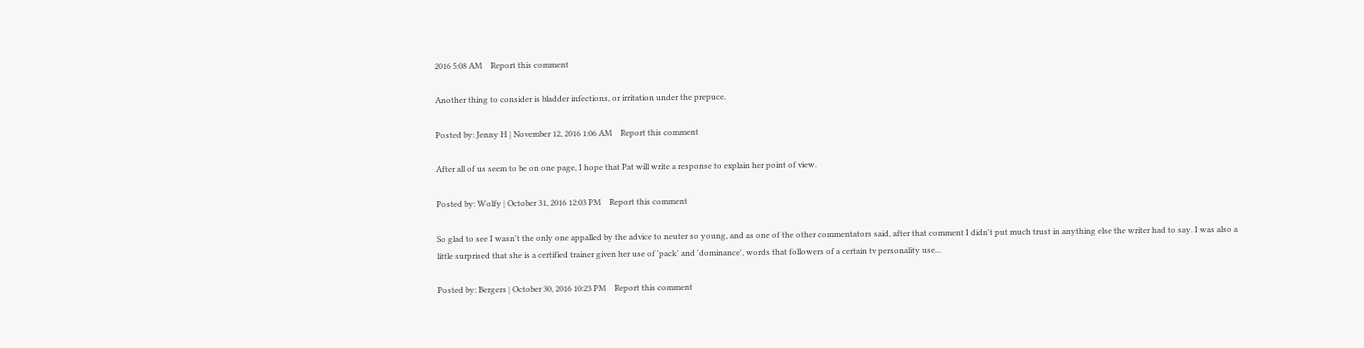2016 5:08 AM    Report this comment

Another thing to consider is bladder infections, or irritation under the prepuce.

Posted by: Jenny H | November 12, 2016 1:06 AM    Report this comment

After all of us seem to be on one page, I hope that Pat will write a response to explain her point of view.

Posted by: Wolfy | October 31, 2016 12:03 PM    Report this comment

So glad to see I wasn't the only one appalled by the advice to neuter so young, and as one of the other commentators said, after that comment I didn't put much trust in anything else the writer had to say. I was also a little surprised that she is a certified trainer given her use of 'pack' and 'dominance', words that followers of a certain tv personality use...

Posted by: Bergers | October 30, 2016 10:23 PM    Report this comment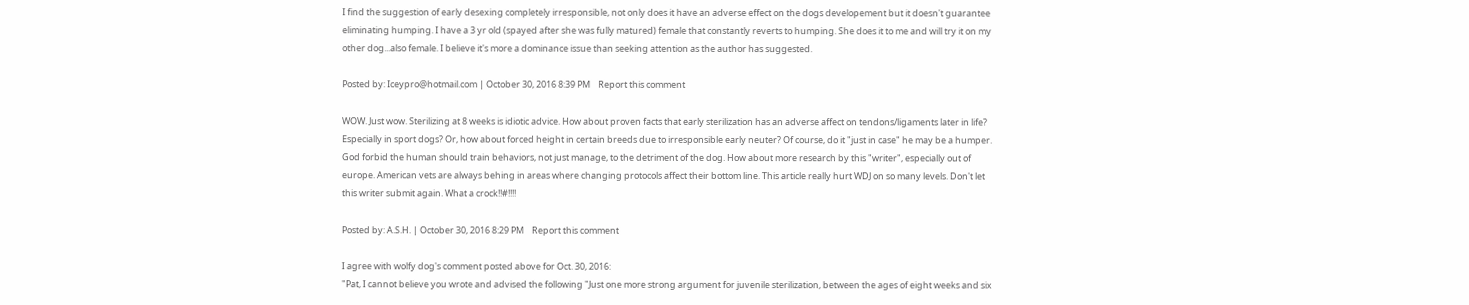I find the suggestion of early desexing completely irresponsible, not only does it have an adverse effect on the dogs developement but it doesn't guarantee eliminating humping. I have a 3 yr old (spayed after she was fully matured) female that constantly reverts to humping. She does it to me and will try it on my other dog...also female. I believe it's more a dominance issue than seeking attention as the author has suggested.

Posted by: Iceypro@hotmail.com | October 30, 2016 8:39 PM    Report this comment

WOW. Just wow. Sterilizing at 8 weeks is idiotic advice. How about proven facts that early sterilization has an adverse affect on tendons/ligaments later in life? Especially in sport dogs? Or, how about forced height in certain breeds due to irresponsible early neuter? Of course, do it "just in case" he may be a humper. God forbid the human should train behaviors, not just manage, to the detriment of the dog. How about more research by this "writer", especially out of europe. American vets are always behing in areas where changing protocols affect their bottom line. This article really hurt WDJ on so many levels. Don't let this writer submit again. What a crock!!#!!!!

Posted by: A.S.H. | October 30, 2016 8:29 PM    Report this comment

I agree with wolfy dog's comment posted above for Oct. 30, 2016:
"Pat, I cannot believe you wrote and advised the following "Just one more strong argument for juvenile sterilization, between the ages of eight weeks and six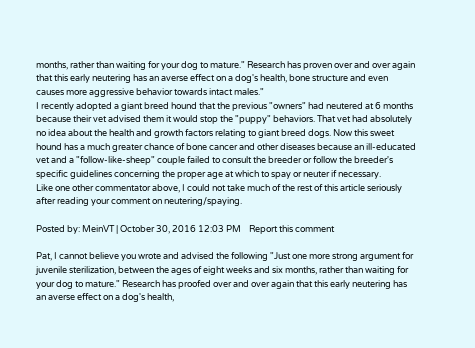months, rather than waiting for your dog to mature." Research has proven over and over again that this early neutering has an averse effect on a dog's health, bone structure and even causes more aggressive behavior towards intact males."
I recently adopted a giant breed hound that the previous "owners" had neutered at 6 months because their vet advised them it would stop the "puppy" behaviors. That vet had absolutely no idea about the health and growth factors relating to giant breed dogs. Now this sweet hound has a much greater chance of bone cancer and other diseases because an ill-educated vet and a "follow-like-sheep" couple failed to consult the breeder or follow the breeder's specific guidelines concerning the proper age at which to spay or neuter if necessary.
Like one other commentator above, I could not take much of the rest of this article seriously after reading your comment on neutering/spaying.

Posted by: MeinVT | October 30, 2016 12:03 PM    Report this comment

Pat, I cannot believe you wrote and advised the following "Just one more strong argument for juvenile sterilization, between the ages of eight weeks and six months, rather than waiting for your dog to mature." Research has proofed over and over again that this early neutering has an averse effect on a dog's health,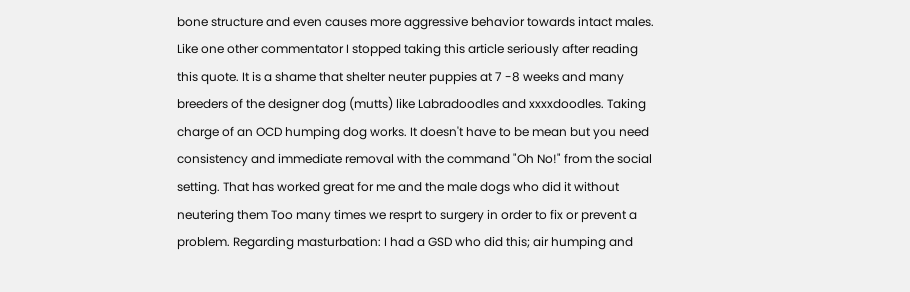bone structure and even causes more aggressive behavior towards intact males.
Like one other commentator I stopped taking this article seriously after reading this quote. It is a shame that shelter neuter puppies at 7 -8 weeks and many breeders of the designer dog (mutts) like Labradoodles and xxxxdoodles. Taking charge of an OCD humping dog works. It doesn't have to be mean but you need consistency and immediate removal with the command "Oh No!" from the social setting. That has worked great for me and the male dogs who did it without neutering them Too many times we resprt to surgery in order to fix or prevent a problem. Regarding masturbation: I had a GSD who did this; air humping and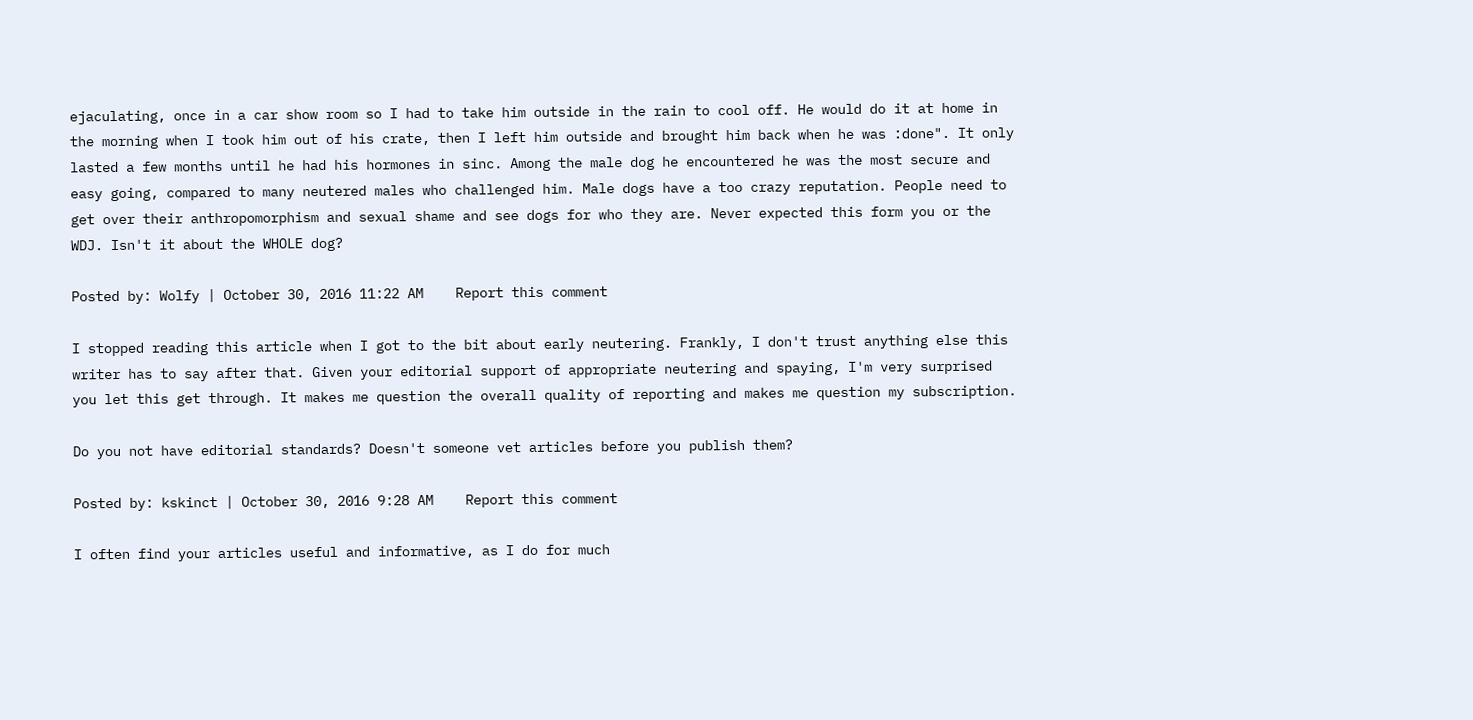ejaculating, once in a car show room so I had to take him outside in the rain to cool off. He would do it at home in the morning when I took him out of his crate, then I left him outside and brought him back when he was :done". It only lasted a few months until he had his hormones in sinc. Among the male dog he encountered he was the most secure and easy going, compared to many neutered males who challenged him. Male dogs have a too crazy reputation. People need to get over their anthropomorphism and sexual shame and see dogs for who they are. Never expected this form you or the WDJ. Isn't it about the WHOLE dog?

Posted by: Wolfy | October 30, 2016 11:22 AM    Report this comment

I stopped reading this article when I got to the bit about early neutering. Frankly, I don't trust anything else this writer has to say after that. Given your editorial support of appropriate neutering and spaying, I'm very surprised you let this get through. It makes me question the overall quality of reporting and makes me question my subscription.

Do you not have editorial standards? Doesn't someone vet articles before you publish them?

Posted by: kskinct | October 30, 2016 9:28 AM    Report this comment

I often find your articles useful and informative, as I do for much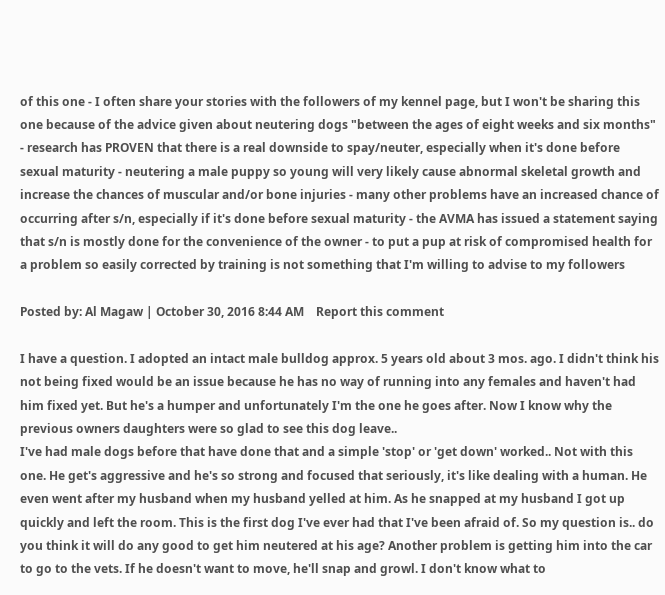of this one - I often share your stories with the followers of my kennel page, but I won't be sharing this one because of the advice given about neutering dogs "between the ages of eight weeks and six months" - research has PROVEN that there is a real downside to spay/neuter, especially when it's done before sexual maturity - neutering a male puppy so young will very likely cause abnormal skeletal growth and increase the chances of muscular and/or bone injuries - many other problems have an increased chance of occurring after s/n, especially if it's done before sexual maturity - the AVMA has issued a statement saying that s/n is mostly done for the convenience of the owner - to put a pup at risk of compromised health for a problem so easily corrected by training is not something that I'm willing to advise to my followers

Posted by: Al Magaw | October 30, 2016 8:44 AM    Report this comment

I have a question. I adopted an intact male bulldog approx. 5 years old about 3 mos. ago. I didn't think his not being fixed would be an issue because he has no way of running into any females and haven't had him fixed yet. But he's a humper and unfortunately I'm the one he goes after. Now I know why the previous owners daughters were so glad to see this dog leave..
I've had male dogs before that have done that and a simple 'stop' or 'get down' worked.. Not with this one. He get's aggressive and he's so strong and focused that seriously, it's like dealing with a human. He even went after my husband when my husband yelled at him. As he snapped at my husband I got up quickly and left the room. This is the first dog I've ever had that I've been afraid of. So my question is.. do you think it will do any good to get him neutered at his age? Another problem is getting him into the car to go to the vets. If he doesn't want to move, he'll snap and growl. I don't know what to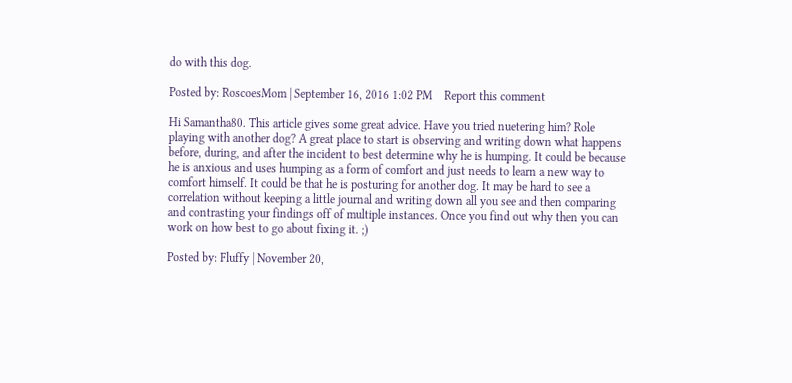do with this dog.

Posted by: RoscoesMom | September 16, 2016 1:02 PM    Report this comment

Hi Samantha80. This article gives some great advice. Have you tried nuetering him? Role playing with another dog? A great place to start is observing and writing down what happens before, during, and after the incident to best determine why he is humping. It could be because he is anxious and uses humping as a form of comfort and just needs to learn a new way to comfort himself. It could be that he is posturing for another dog. It may be hard to see a correlation without keeping a little journal and writing down all you see and then comparing and contrasting your findings off of multiple instances. Once you find out why then you can work on how best to go about fixing it. ;)

Posted by: Fluffy | November 20,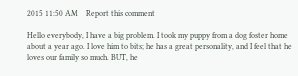2015 11:50 AM    Report this comment

Hello everybody, I have a big problem. I took my puppy from a dog foster home about a year ago. I love him to bits; he has a great personality, and I feel that he loves our family so much. BUT, he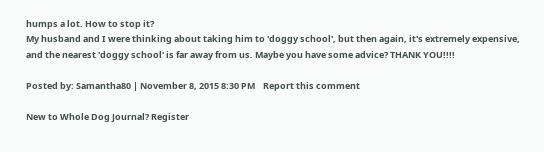humps a lot. How to stop it?
My husband and I were thinking about taking him to 'doggy school', but then again, it's extremely expensive, and the nearest 'doggy school' is far away from us. Maybe you have some advice? THANK YOU!!!!

Posted by: Samantha80 | November 8, 2015 8:30 PM    Report this comment

New to Whole Dog Journal? Register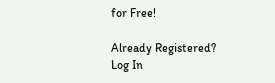for Free!

Already Registered?
Log In